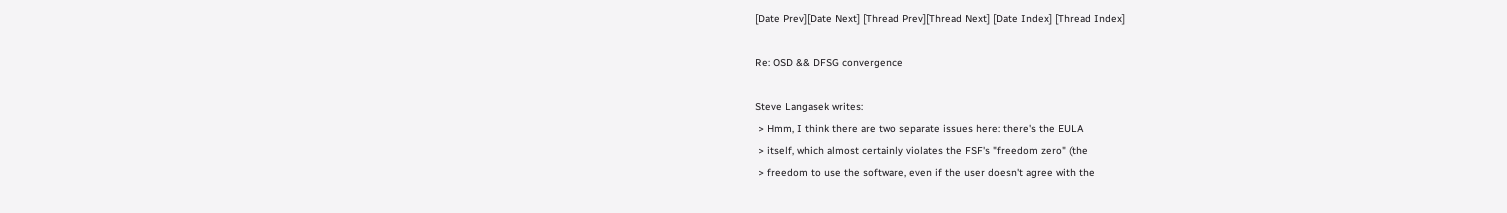[Date Prev][Date Next] [Thread Prev][Thread Next] [Date Index] [Thread Index]

Re: OSD && DFSG convergence

Steve Langasek writes:
 > Hmm, I think there are two separate issues here: there's the EULA
 > itself, which almost certainly violates the FSF's "freedom zero" (the
 > freedom to use the software, even if the user doesn't agree with the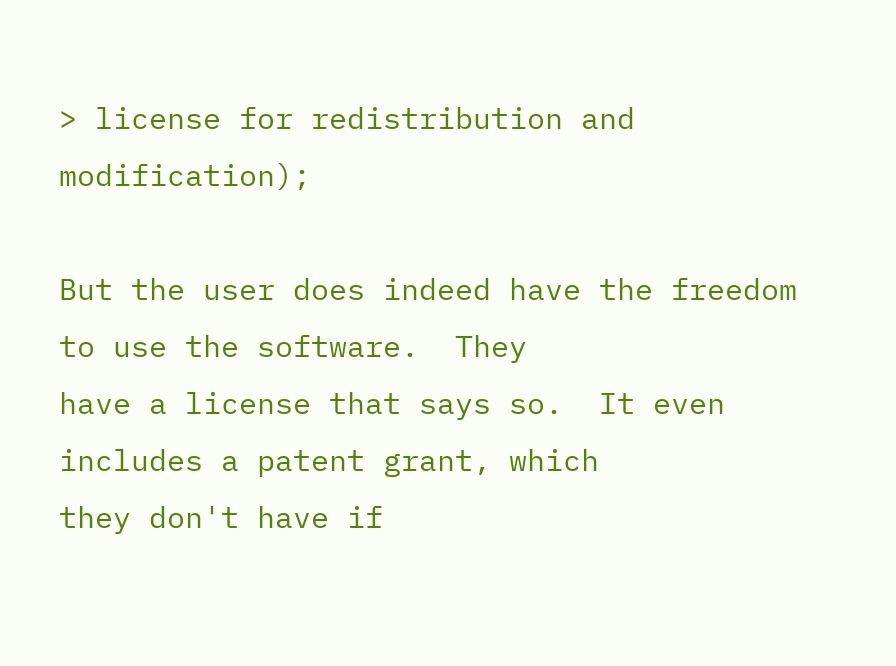> license for redistribution and modification);

But the user does indeed have the freedom to use the software.  They
have a license that says so.  It even includes a patent grant, which
they don't have if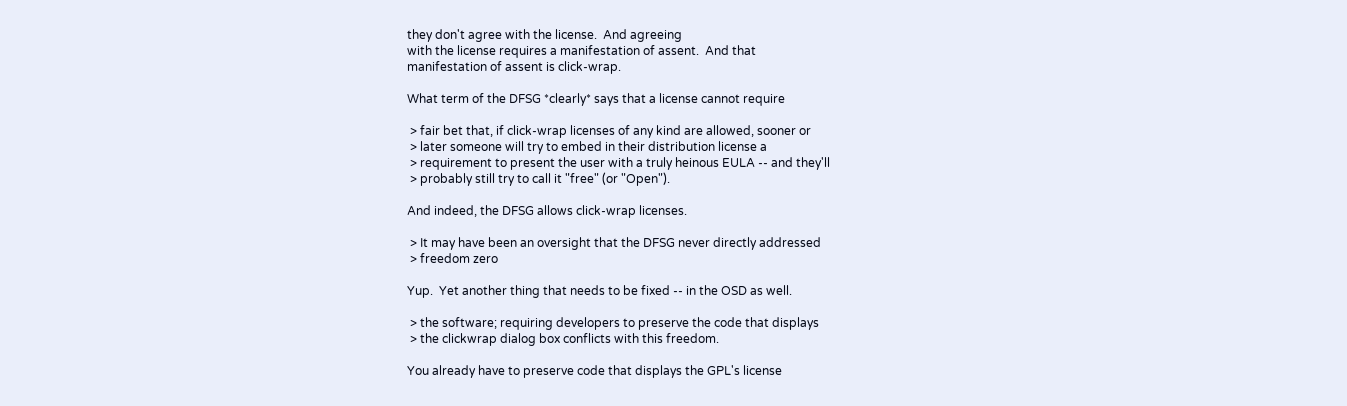they don't agree with the license.  And agreeing
with the license requires a manifestation of assent.  And that
manifestation of assent is click-wrap.

What term of the DFSG *clearly* says that a license cannot require

 > fair bet that, if click-wrap licenses of any kind are allowed, sooner or
 > later someone will try to embed in their distribution license a
 > requirement to present the user with a truly heinous EULA -- and they'll
 > probably still try to call it "free" (or "Open").

And indeed, the DFSG allows click-wrap licenses.

 > It may have been an oversight that the DFSG never directly addressed
 > freedom zero

Yup.  Yet another thing that needs to be fixed -- in the OSD as well.

 > the software; requiring developers to preserve the code that displays
 > the clickwrap dialog box conflicts with this freedom.

You already have to preserve code that displays the GPL's license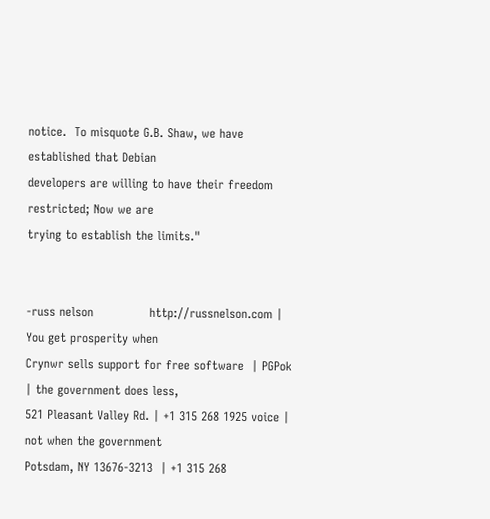notice.  To misquote G.B. Shaw, we have established that Debian
developers are willing to have their freedom restricted; Now we are
trying to establish the limits."


-russ nelson              http://russnelson.com | You get prosperity when
Crynwr sells support for free software  | PGPok | the government does less,
521 Pleasant Valley Rd. | +1 315 268 1925 voice | not when the government
Potsdam, NY 13676-3213  | +1 315 268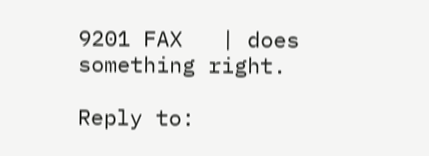9201 FAX   | does something right.

Reply to: